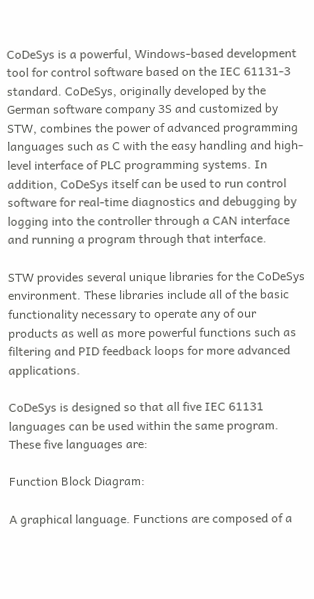CoDeSys is a powerful, Windows-based development tool for control software based on the IEC 61131-3 standard. CoDeSys, originally developed by the German software company 3S and customized by STW, combines the power of advanced programming languages such as C with the easy handling and high-level interface of PLC programming systems. In addition, CoDeSys itself can be used to run control software for real-time diagnostics and debugging by logging into the controller through a CAN interface and running a program through that interface.

STW provides several unique libraries for the CoDeSys environment. These libraries include all of the basic functionality necessary to operate any of our products as well as more powerful functions such as filtering and PID feedback loops for more advanced applications.

CoDeSys is designed so that all five IEC 61131 languages can be used within the same program. These five languages are:

Function Block Diagram:

A graphical language. Functions are composed of a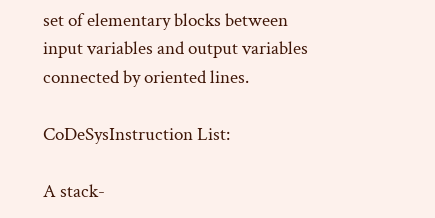set of elementary blocks between input variables and output variables connected by oriented lines.

CoDeSysInstruction List:

A stack-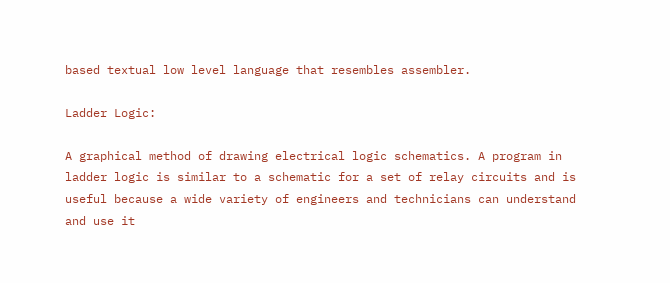based textual low level language that resembles assembler.

Ladder Logic:

A graphical method of drawing electrical logic schematics. A program in ladder logic is similar to a schematic for a set of relay circuits and is useful because a wide variety of engineers and technicians can understand and use it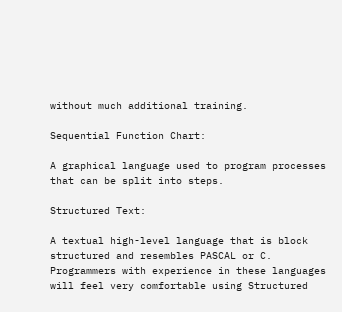without much additional training.

Sequential Function Chart:

A graphical language used to program processes that can be split into steps.

Structured Text:

A textual high-level language that is block structured and resembles PASCAL or C.  Programmers with experience in these languages will feel very comfortable using Structured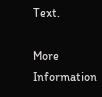Text.

More Information